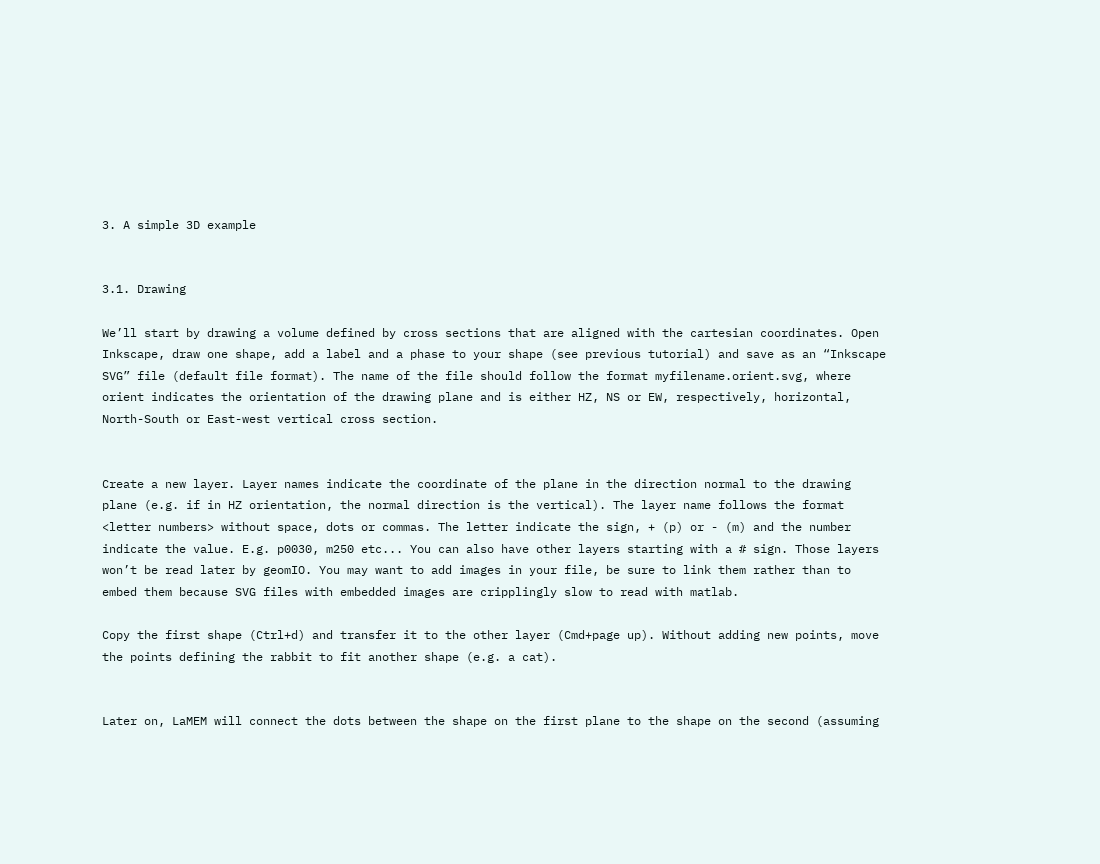3. A simple 3D example


3.1. Drawing

We’ll start by drawing a volume defined by cross sections that are aligned with the cartesian coordinates. Open Inkscape, draw one shape, add a label and a phase to your shape (see previous tutorial) and save as an “Inkscape SVG” file (default file format). The name of the file should follow the format myfilename.orient.svg, where orient indicates the orientation of the drawing plane and is either HZ, NS or EW, respectively, horizontal, North-South or East-west vertical cross section.


Create a new layer. Layer names indicate the coordinate of the plane in the direction normal to the drawing plane (e.g. if in HZ orientation, the normal direction is the vertical). The layer name follows the format <letter numbers> without space, dots or commas. The letter indicate the sign, + (p) or - (m) and the number indicate the value. E.g. p0030, m250 etc... You can also have other layers starting with a # sign. Those layers won’t be read later by geomIO. You may want to add images in your file, be sure to link them rather than to embed them because SVG files with embedded images are cripplingly slow to read with matlab.

Copy the first shape (Ctrl+d) and transfer it to the other layer (Cmd+page up). Without adding new points, move the points defining the rabbit to fit another shape (e.g. a cat).


Later on, LaMEM will connect the dots between the shape on the first plane to the shape on the second (assuming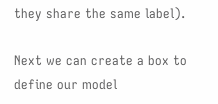they share the same label).

Next we can create a box to define our model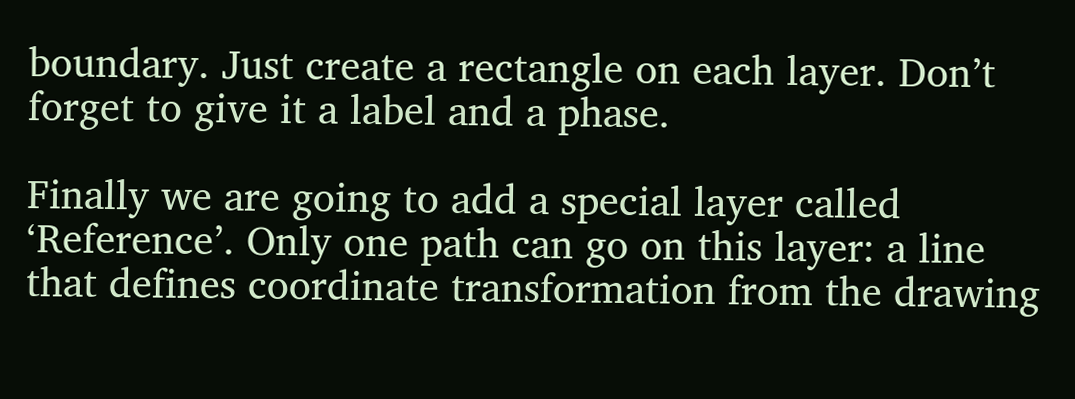boundary. Just create a rectangle on each layer. Don’t forget to give it a label and a phase.

Finally we are going to add a special layer called ‘Reference’. Only one path can go on this layer: a line that defines coordinate transformation from the drawing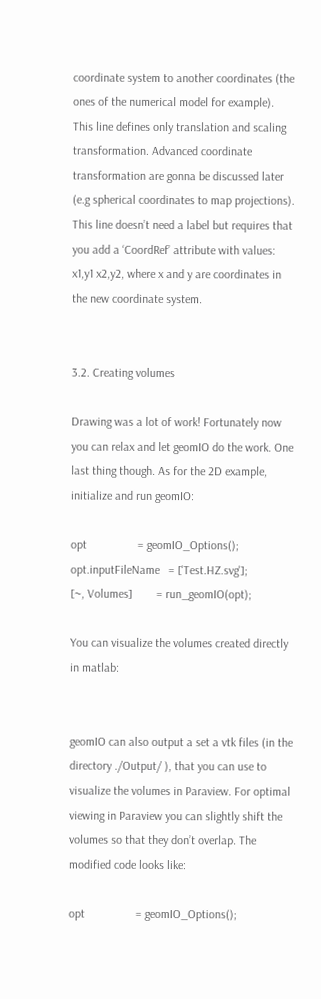coordinate system to another coordinates (the ones of the numerical model for example). This line defines only translation and scaling transformation. Advanced coordinate transformation are gonna be discussed later (e.g spherical coordinates to map projections). This line doesn’t need a label but requires that you add a ‘CoordRef’ attribute with values: x1,y1 x2,y2, where x and y are coordinates in the new coordinate system.


3.2. Creating volumes

Drawing was a lot of work! Fortunately now you can relax and let geomIO do the work. One last thing though. As for the 2D example, initialize and run geomIO:

opt                 = geomIO_Options();
opt.inputFileName   = ['Test.HZ.svg'];
[~, Volumes]        = run_geomIO(opt);

You can visualize the volumes created directly in matlab:


geomIO can also output a set a vtk files (in the directory ./Output/ ), that you can use to visualize the volumes in Paraview. For optimal viewing in Paraview you can slightly shift the volumes so that they don’t overlap. The modified code looks like:

opt                 = geomIO_Options();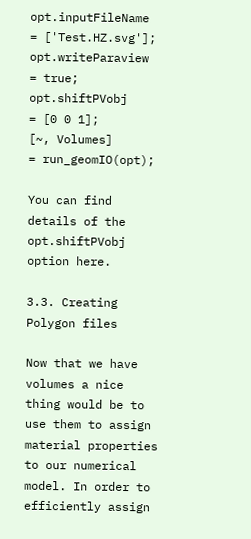opt.inputFileName   = ['Test.HZ.svg'];
opt.writeParaview   = true;
opt.shiftPVobj      = [0 0 1];
[~, Volumes]        = run_geomIO(opt);

You can find details of the opt.shiftPVobj option here.

3.3. Creating Polygon files

Now that we have volumes a nice thing would be to use them to assign material properties to our numerical model. In order to efficiently assign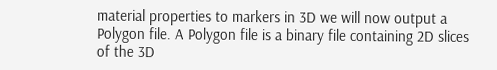material properties to markers in 3D we will now output a Polygon file. A Polygon file is a binary file containing 2D slices of the 3D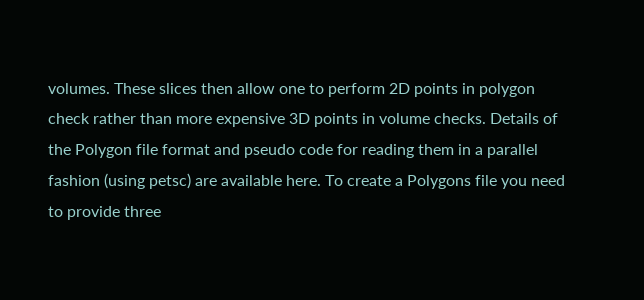volumes. These slices then allow one to perform 2D points in polygon check rather than more expensive 3D points in volume checks. Details of the Polygon file format and pseudo code for reading them in a parallel fashion (using petsc) are available here. To create a Polygons file you need to provide three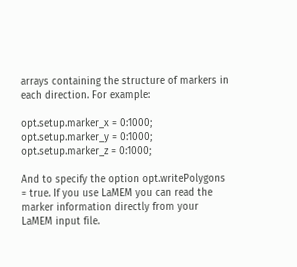arrays containing the structure of markers in each direction. For example:

opt.setup.marker_x = 0:1000; opt.setup.marker_y = 0:1000; opt.setup.marker_z = 0:1000;

And to specify the option opt.writePolygons = true. If you use LaMEM you can read the marker information directly from your LaMEM input file.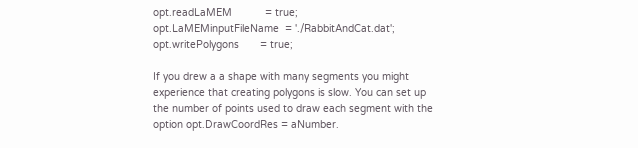opt.readLaMEM           = true;
opt.LaMEMinputFileName  = './RabbitAndCat.dat';
opt.writePolygons       = true;

If you drew a a shape with many segments you might experience that creating polygons is slow. You can set up the number of points used to draw each segment with the option opt.DrawCoordRes = aNumber.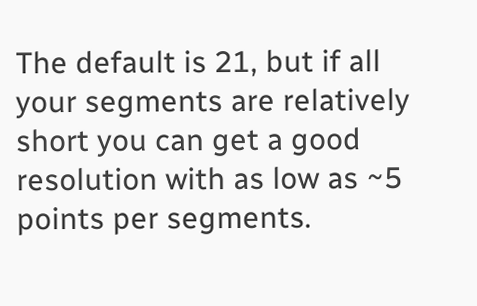The default is 21, but if all your segments are relatively short you can get a good resolution with as low as ~5 points per segments.